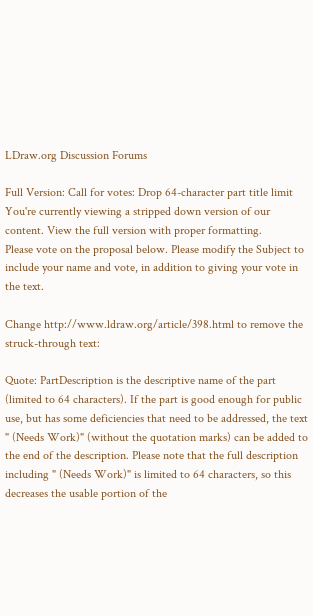LDraw.org Discussion Forums

Full Version: Call for votes: Drop 64-character part title limit
You're currently viewing a stripped down version of our content. View the full version with proper formatting.
Please vote on the proposal below. Please modify the Subject to include your name and vote, in addition to giving your vote in the text.

Change http://www.ldraw.org/article/398.html to remove the struck-through text:

Quote: PartDescription is the descriptive name of the part (limited to 64 characters). If the part is good enough for public use, but has some deficiencies that need to be addressed, the text " (Needs Work)" (without the quotation marks) can be added to the end of the description. Please note that the full description including " (Needs Work)" is limited to 64 characters, so this decreases the usable portion of the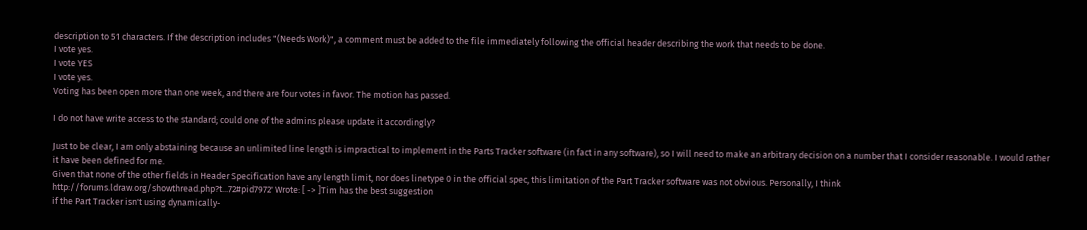description to 51 characters. If the description includes "(Needs Work)", a comment must be added to the file immediately following the official header describing the work that needs to be done.
I vote yes.
I vote YES
I vote yes.
Voting has been open more than one week, and there are four votes in favor. The motion has passed.

I do not have write access to the standard; could one of the admins please update it accordingly?

Just to be clear, I am only abstaining because an unlimited line length is impractical to implement in the Parts Tracker software (in fact in any software), so I will need to make an arbitrary decision on a number that I consider reasonable. I would rather it have been defined for me.
Given that none of the other fields in Header Specification have any length limit, nor does linetype 0 in the official spec, this limitation of the Part Tracker software was not obvious. Personally, I think
http://forums.ldraw.org/showthread.php?t...72#pid7972' Wrote: [ -> ]Tim has the best suggestion
if the Part Tracker isn't using dynamically-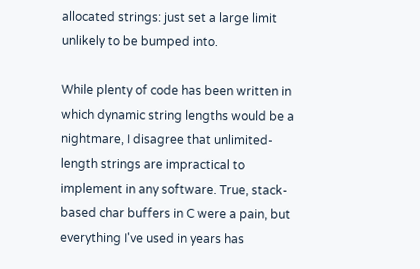allocated strings: just set a large limit unlikely to be bumped into.

While plenty of code has been written in which dynamic string lengths would be a nightmare, I disagree that unlimited-length strings are impractical to implement in any software. True, stack-based char buffers in C were a pain, but everything I've used in years has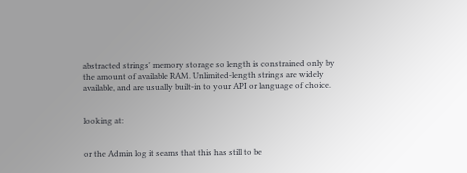abstracted strings' memory storage so length is constrained only by the amount of available RAM. Unlimited-length strings are widely available, and are usually built-in to your API or language of choice.


looking at:


or the Admin log it seams that this has still to be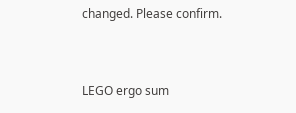changed. Please confirm.


LEGO ergo sum